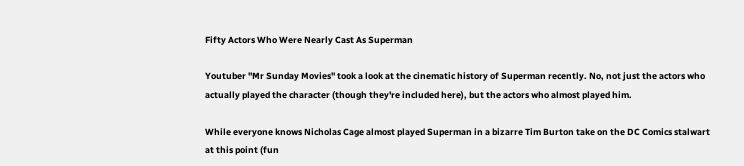Fifty Actors Who Were Nearly Cast As Superman

Youtuber "Mr Sunday Movies" took a look at the cinematic history of Superman recently. No, not just the actors who actually played the character (though they're included here), but the actors who almost played him.

While everyone knows Nicholas Cage almost played Superman in a bizarre Tim Burton take on the DC Comics stalwart at this point (fun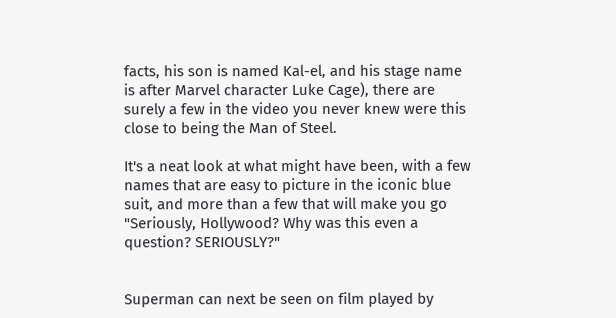facts, his son is named Kal-el, and his stage name is after Marvel character Luke Cage), there are surely a few in the video you never knew were this close to being the Man of Steel.

It's a neat look at what might have been, with a few names that are easy to picture in the iconic blue suit, and more than a few that will make you go "Seriously, Hollywood? Why was this even a question? SERIOUSLY?"


Superman can next be seen on film played by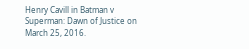Henry Cavill in Batman v Superman: Dawn of Justice on March 25, 2016.